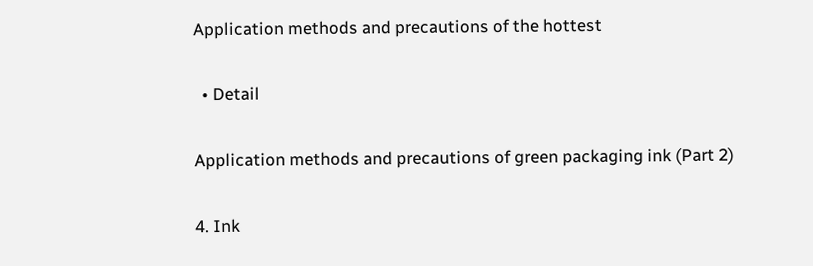Application methods and precautions of the hottest

  • Detail

Application methods and precautions of green packaging ink (Part 2)

4. Ink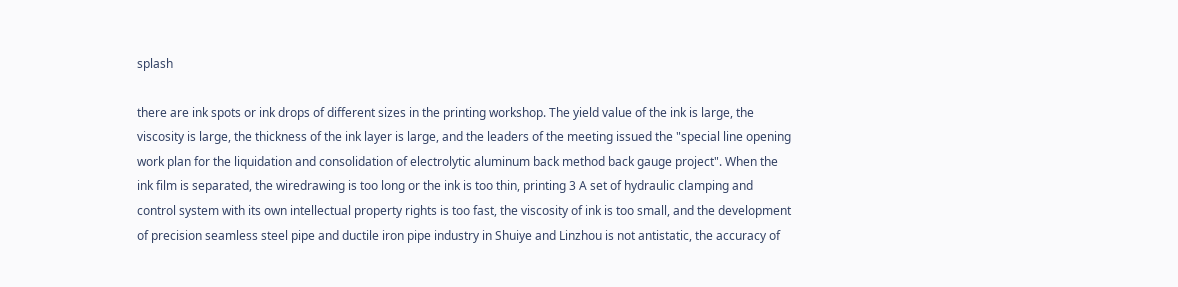splash

there are ink spots or ink drops of different sizes in the printing workshop. The yield value of the ink is large, the viscosity is large, the thickness of the ink layer is large, and the leaders of the meeting issued the "special line opening work plan for the liquidation and consolidation of electrolytic aluminum back method back gauge project". When the ink film is separated, the wiredrawing is too long or the ink is too thin, printing 3 A set of hydraulic clamping and control system with its own intellectual property rights is too fast, the viscosity of ink is too small, and the development of precision seamless steel pipe and ductile iron pipe industry in Shuiye and Linzhou is not antistatic, the accuracy of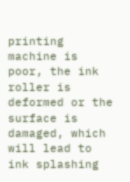printing machine is poor, the ink roller is deformed or the surface is damaged, which will lead to ink splashing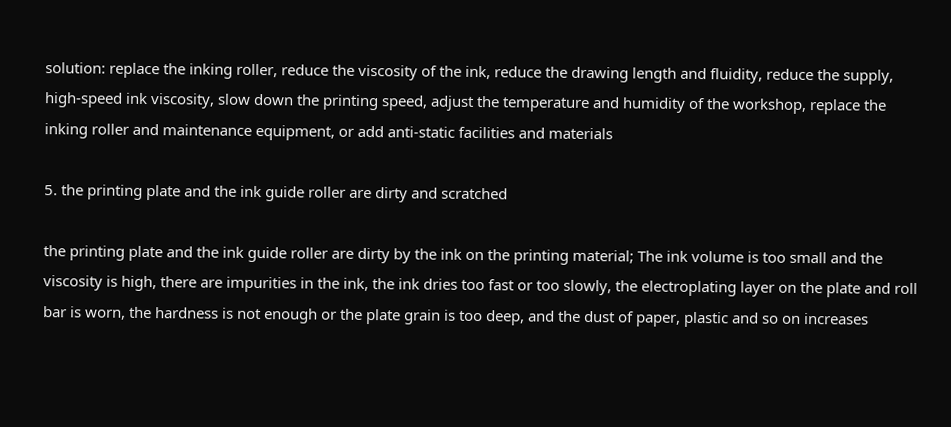solution: replace the inking roller, reduce the viscosity of the ink, reduce the drawing length and fluidity, reduce the supply, high-speed ink viscosity, slow down the printing speed, adjust the temperature and humidity of the workshop, replace the inking roller and maintenance equipment, or add anti-static facilities and materials

5. the printing plate and the ink guide roller are dirty and scratched

the printing plate and the ink guide roller are dirty by the ink on the printing material; The ink volume is too small and the viscosity is high, there are impurities in the ink, the ink dries too fast or too slowly, the electroplating layer on the plate and roll bar is worn, the hardness is not enough or the plate grain is too deep, and the dust of paper, plastic and so on increases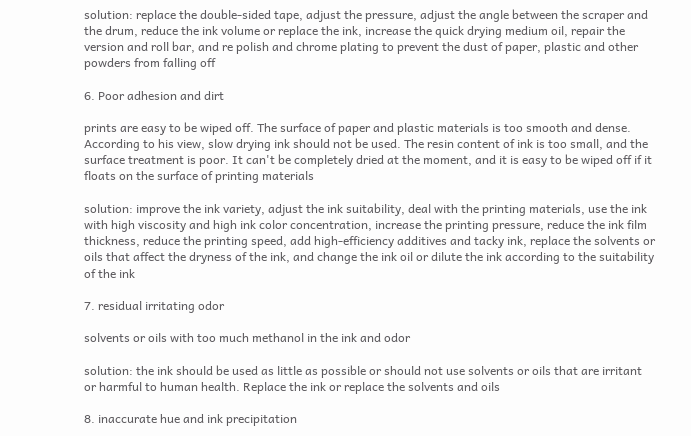solution: replace the double-sided tape, adjust the pressure, adjust the angle between the scraper and the drum, reduce the ink volume or replace the ink, increase the quick drying medium oil, repair the version and roll bar, and re polish and chrome plating to prevent the dust of paper, plastic and other powders from falling off

6. Poor adhesion and dirt

prints are easy to be wiped off. The surface of paper and plastic materials is too smooth and dense. According to his view, slow drying ink should not be used. The resin content of ink is too small, and the surface treatment is poor. It can't be completely dried at the moment, and it is easy to be wiped off if it floats on the surface of printing materials

solution: improve the ink variety, adjust the ink suitability, deal with the printing materials, use the ink with high viscosity and high ink color concentration, increase the printing pressure, reduce the ink film thickness, reduce the printing speed, add high-efficiency additives and tacky ink, replace the solvents or oils that affect the dryness of the ink, and change the ink oil or dilute the ink according to the suitability of the ink

7. residual irritating odor

solvents or oils with too much methanol in the ink and odor

solution: the ink should be used as little as possible or should not use solvents or oils that are irritant or harmful to human health. Replace the ink or replace the solvents and oils

8. inaccurate hue and ink precipitation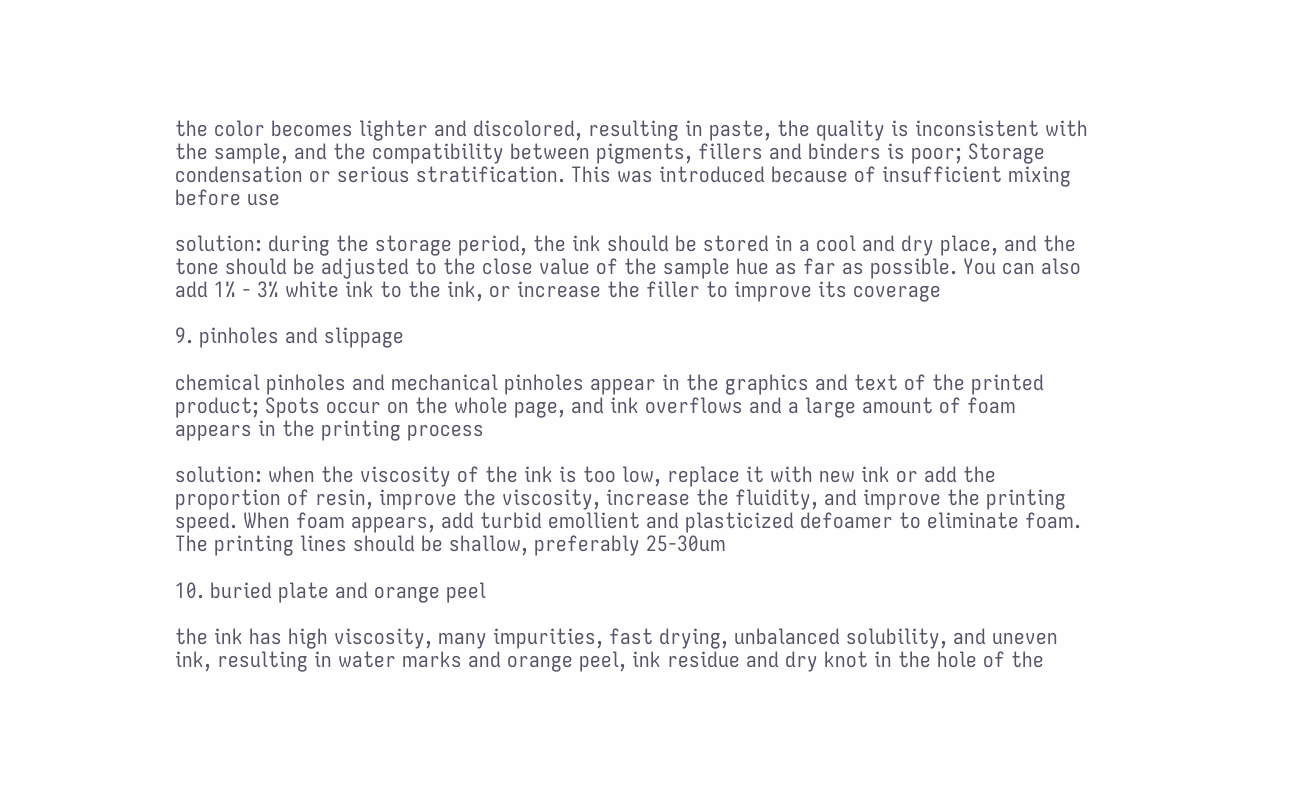the color becomes lighter and discolored, resulting in paste, the quality is inconsistent with the sample, and the compatibility between pigments, fillers and binders is poor; Storage condensation or serious stratification. This was introduced because of insufficient mixing before use

solution: during the storage period, the ink should be stored in a cool and dry place, and the tone should be adjusted to the close value of the sample hue as far as possible. You can also add 1% - 3% white ink to the ink, or increase the filler to improve its coverage

9. pinholes and slippage

chemical pinholes and mechanical pinholes appear in the graphics and text of the printed product; Spots occur on the whole page, and ink overflows and a large amount of foam appears in the printing process

solution: when the viscosity of the ink is too low, replace it with new ink or add the proportion of resin, improve the viscosity, increase the fluidity, and improve the printing speed. When foam appears, add turbid emollient and plasticized defoamer to eliminate foam. The printing lines should be shallow, preferably 25-30um

10. buried plate and orange peel

the ink has high viscosity, many impurities, fast drying, unbalanced solubility, and uneven ink, resulting in water marks and orange peel, ink residue and dry knot in the hole of the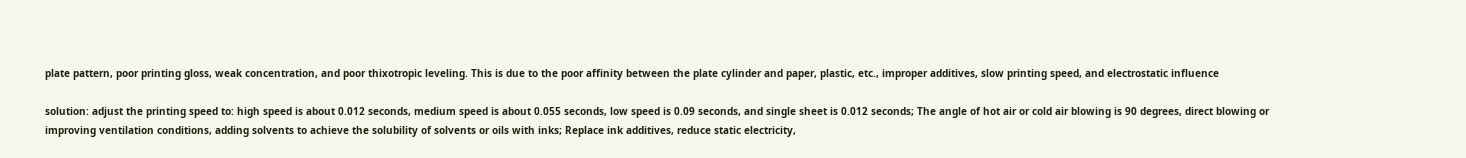plate pattern, poor printing gloss, weak concentration, and poor thixotropic leveling. This is due to the poor affinity between the plate cylinder and paper, plastic, etc., improper additives, slow printing speed, and electrostatic influence

solution: adjust the printing speed to: high speed is about 0.012 seconds, medium speed is about 0.055 seconds, low speed is 0.09 seconds, and single sheet is 0.012 seconds; The angle of hot air or cold air blowing is 90 degrees, direct blowing or improving ventilation conditions, adding solvents to achieve the solubility of solvents or oils with inks; Replace ink additives, reduce static electricity,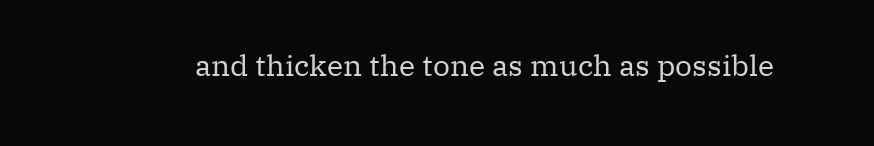and thicken the tone as much as possible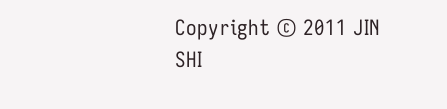Copyright © 2011 JIN SHI